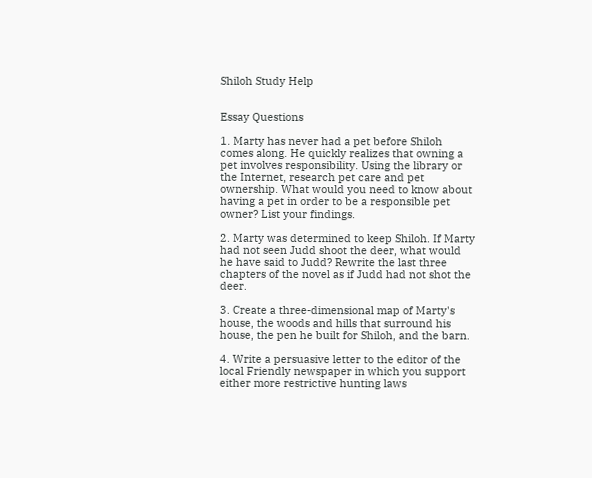Shiloh Study Help


Essay Questions

1. Marty has never had a pet before Shiloh comes along. He quickly realizes that owning a pet involves responsibility. Using the library or the Internet, research pet care and pet ownership. What would you need to know about having a pet in order to be a responsible pet owner? List your findings.

2. Marty was determined to keep Shiloh. If Marty had not seen Judd shoot the deer, what would he have said to Judd? Rewrite the last three chapters of the novel as if Judd had not shot the deer.

3. Create a three-dimensional map of Marty's house, the woods and hills that surround his house, the pen he built for Shiloh, and the barn.

4. Write a persuasive letter to the editor of the local Friendly newspaper in which you support either more restrictive hunting laws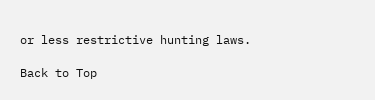or less restrictive hunting laws.

Back to Top